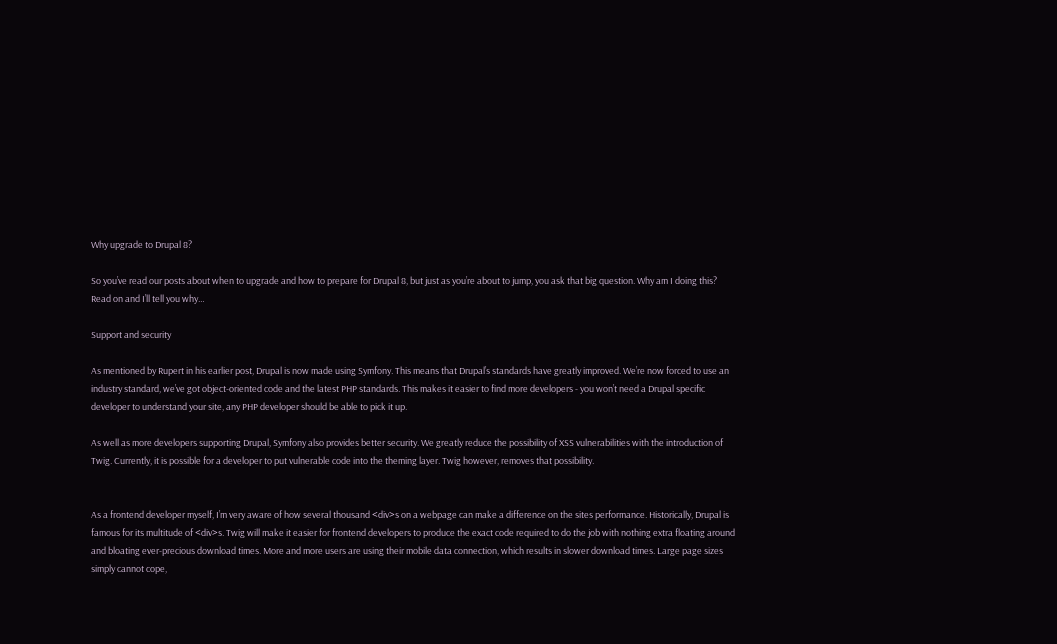Why upgrade to Drupal 8?

So you’ve read our posts about when to upgrade and how to prepare for Drupal 8, but just as you’re about to jump, you ask that big question. Why am I doing this? Read on and I’ll tell you why…

Support and security

As mentioned by Rupert in his earlier post, Drupal is now made using Symfony. This means that Drupal’s standards have greatly improved. We’re now forced to use an industry standard, we’ve got object-oriented code and the latest PHP standards. This makes it easier to find more developers - you won’t need a Drupal specific developer to understand your site, any PHP developer should be able to pick it up.

As well as more developers supporting Drupal, Symfony also provides better security. We greatly reduce the possibility of XSS vulnerabilities with the introduction of Twig. Currently, it is possible for a developer to put vulnerable code into the theming layer. Twig however, removes that possibility.


As a frontend developer myself, I’m very aware of how several thousand <div>s on a webpage can make a difference on the sites performance. Historically, Drupal is famous for its multitude of <div>s. Twig will make it easier for frontend developers to produce the exact code required to do the job with nothing extra floating around and bloating ever-precious download times. More and more users are using their mobile data connection, which results in slower download times. Large page sizes simply cannot cope,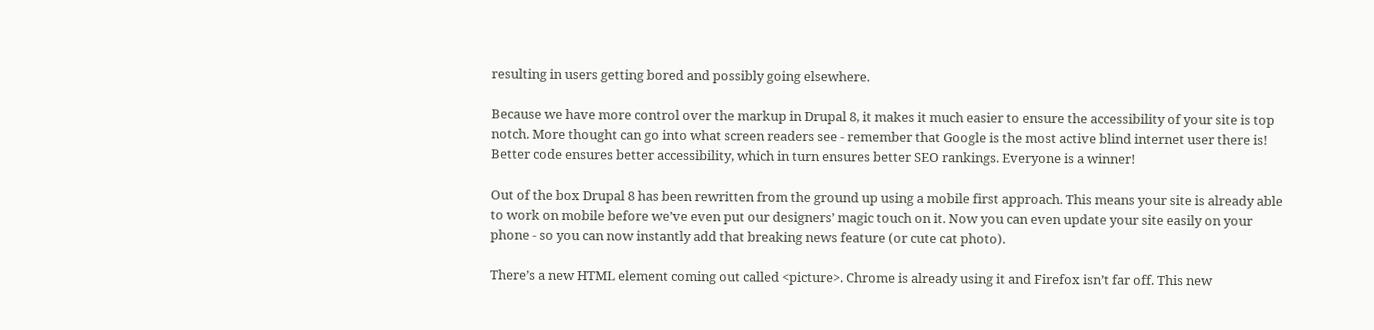resulting in users getting bored and possibly going elsewhere.

Because we have more control over the markup in Drupal 8, it makes it much easier to ensure the accessibility of your site is top notch. More thought can go into what screen readers see - remember that Google is the most active blind internet user there is! Better code ensures better accessibility, which in turn ensures better SEO rankings. Everyone is a winner!

Out of the box Drupal 8 has been rewritten from the ground up using a mobile first approach. This means your site is already able to work on mobile before we’ve even put our designers’ magic touch on it. Now you can even update your site easily on your phone - so you can now instantly add that breaking news feature (or cute cat photo).

There’s a new HTML element coming out called <picture>. Chrome is already using it and Firefox isn’t far off. This new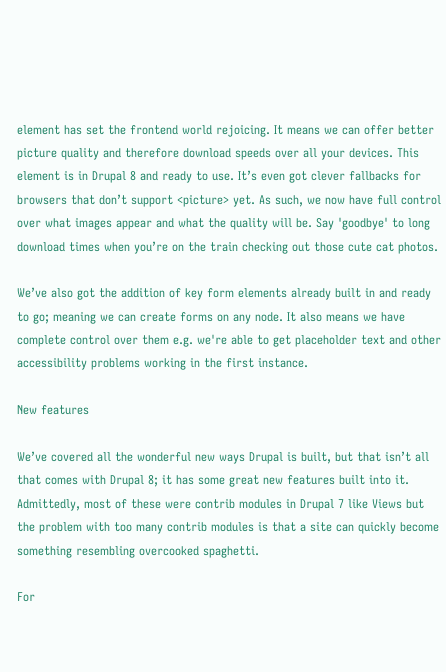element has set the frontend world rejoicing. It means we can offer better picture quality and therefore download speeds over all your devices. This element is in Drupal 8 and ready to use. It’s even got clever fallbacks for browsers that don’t support <picture> yet. As such, we now have full control over what images appear and what the quality will be. Say 'goodbye' to long download times when you’re on the train checking out those cute cat photos.

We’ve also got the addition of key form elements already built in and ready to go; meaning we can create forms on any node. It also means we have complete control over them e.g. we're able to get placeholder text and other accessibility problems working in the first instance.

New features

We’ve covered all the wonderful new ways Drupal is built, but that isn’t all that comes with Drupal 8; it has some great new features built into it. Admittedly, most of these were contrib modules in Drupal 7 like Views but the problem with too many contrib modules is that a site can quickly become something resembling overcooked spaghetti.

For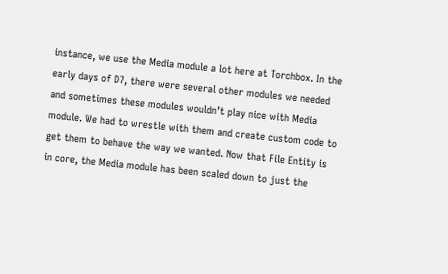instance, we use the Media module a lot here at Torchbox. In the early days of D7, there were several other modules we needed and sometimes these modules wouldn’t play nice with Media module. We had to wrestle with them and create custom code to get them to behave the way we wanted. Now that File Entity is in core, the Media module has been scaled down to just the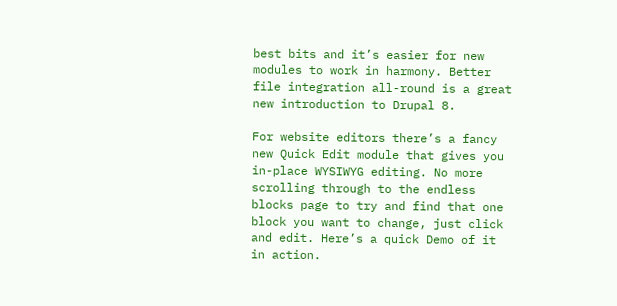best bits and it’s easier for new modules to work in harmony. Better file integration all-round is a great new introduction to Drupal 8.

For website editors there’s a fancy new Quick Edit module that gives you in-place WYSIWYG editing. No more scrolling through to the endless blocks page to try and find that one block you want to change, just click and edit. Here’s a quick Demo of it in action.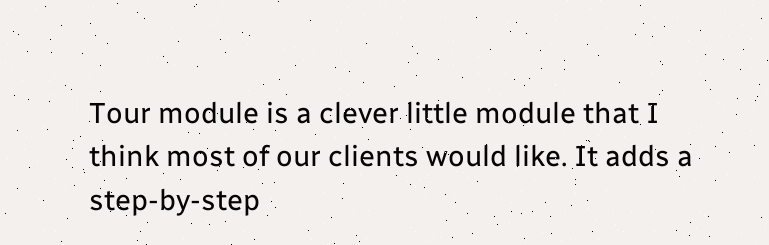Tour module is a clever little module that I think most of our clients would like. It adds a step-by-step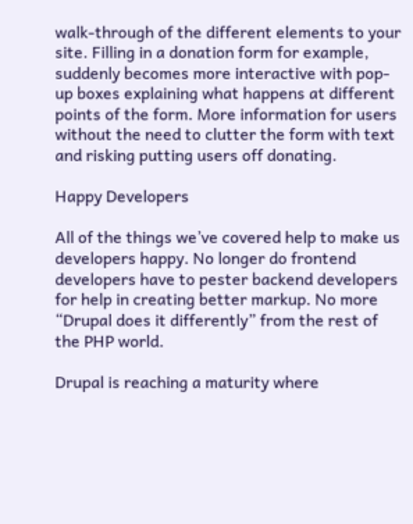walk-through of the different elements to your site. Filling in a donation form for example, suddenly becomes more interactive with pop-up boxes explaining what happens at different points of the form. More information for users without the need to clutter the form with text and risking putting users off donating.

Happy Developers

All of the things we’ve covered help to make us developers happy. No longer do frontend developers have to pester backend developers for help in creating better markup. No more “Drupal does it differently” from the rest of the PHP world.

Drupal is reaching a maturity where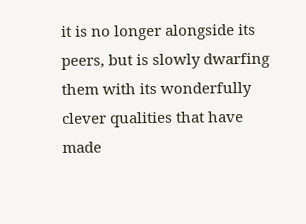it is no longer alongside its peers, but is slowly dwarfing them with its wonderfully clever qualities that have made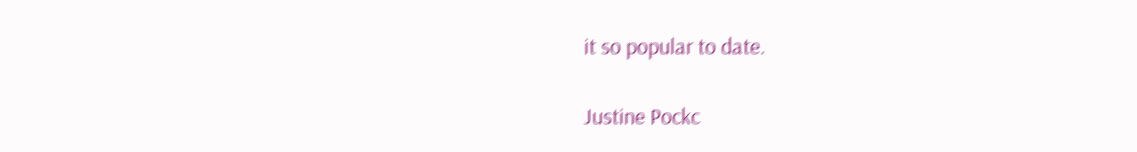it so popular to date.

Justine Pockc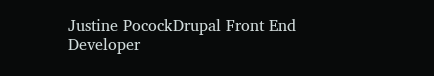Justine PocockDrupal Front End Developer